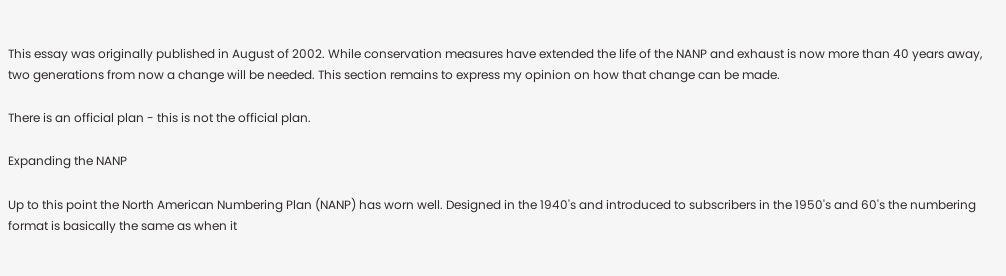This essay was originally published in August of 2002. While conservation measures have extended the life of the NANP and exhaust is now more than 40 years away, two generations from now a change will be needed. This section remains to express my opinion on how that change can be made.

There is an official plan - this is not the official plan.

Expanding the NANP

Up to this point the North American Numbering Plan (NANP) has worn well. Designed in the 1940's and introduced to subscribers in the 1950's and 60's the numbering format is basically the same as when it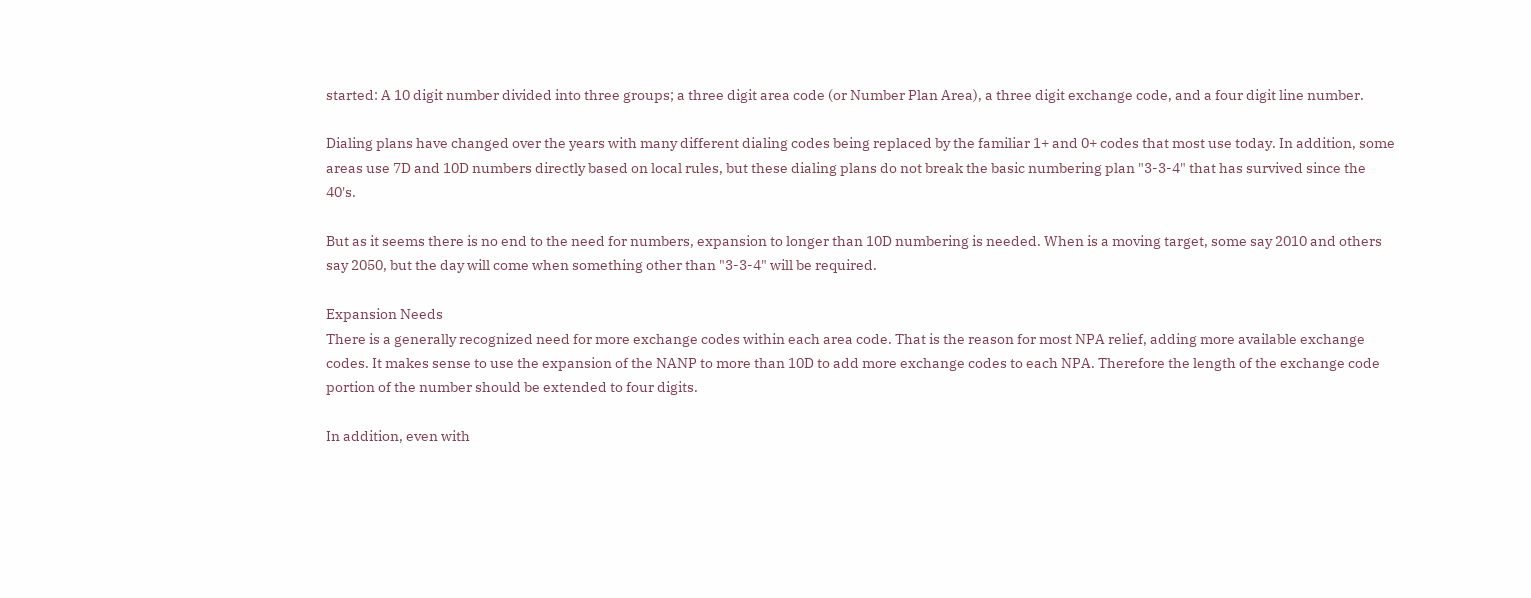started: A 10 digit number divided into three groups; a three digit area code (or Number Plan Area), a three digit exchange code, and a four digit line number.

Dialing plans have changed over the years with many different dialing codes being replaced by the familiar 1+ and 0+ codes that most use today. In addition, some areas use 7D and 10D numbers directly based on local rules, but these dialing plans do not break the basic numbering plan "3-3-4" that has survived since the 40's.

But as it seems there is no end to the need for numbers, expansion to longer than 10D numbering is needed. When is a moving target, some say 2010 and others say 2050, but the day will come when something other than "3-3-4" will be required.

Expansion Needs
There is a generally recognized need for more exchange codes within each area code. That is the reason for most NPA relief, adding more available exchange codes. It makes sense to use the expansion of the NANP to more than 10D to add more exchange codes to each NPA. Therefore the length of the exchange code portion of the number should be extended to four digits.

In addition, even with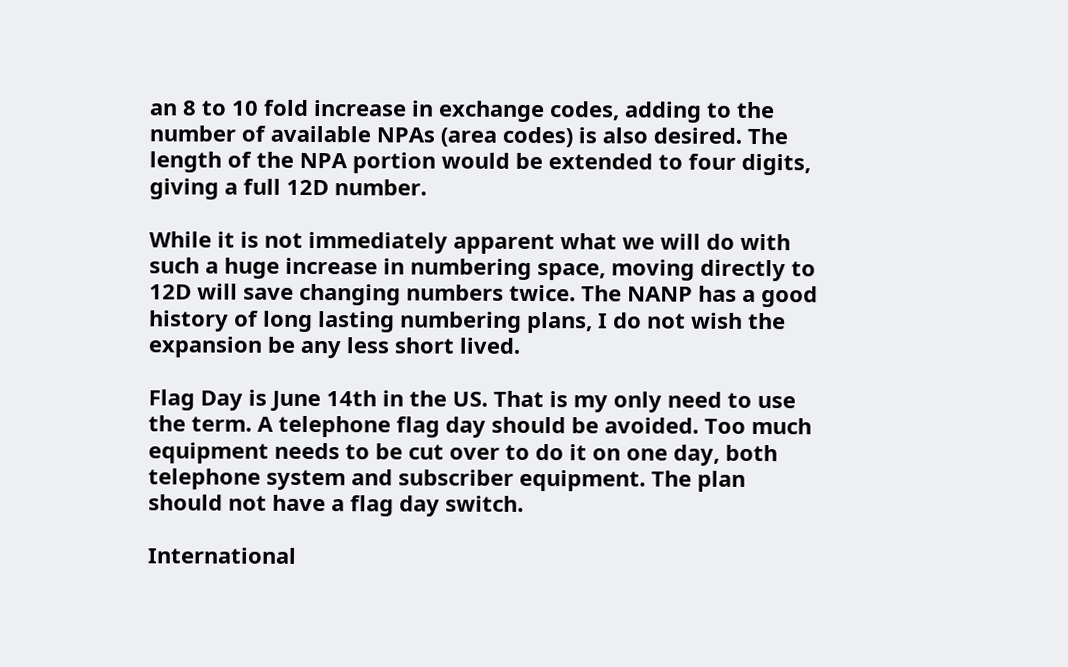an 8 to 10 fold increase in exchange codes, adding to the number of available NPAs (area codes) is also desired. The length of the NPA portion would be extended to four digits, giving a full 12D number.

While it is not immediately apparent what we will do with such a huge increase in numbering space, moving directly to 12D will save changing numbers twice. The NANP has a good history of long lasting numbering plans, I do not wish the expansion be any less short lived.

Flag Day is June 14th in the US. That is my only need to use the term. A telephone flag day should be avoided. Too much equipment needs to be cut over to do it on one day, both telephone system and subscriber equipment. The plan should not have a flag day switch.

International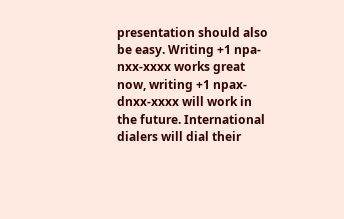presentation should also be easy. Writing +1 npa-nxx-xxxx works great now, writing +1 npax-dnxx-xxxx will work in the future. International dialers will dial their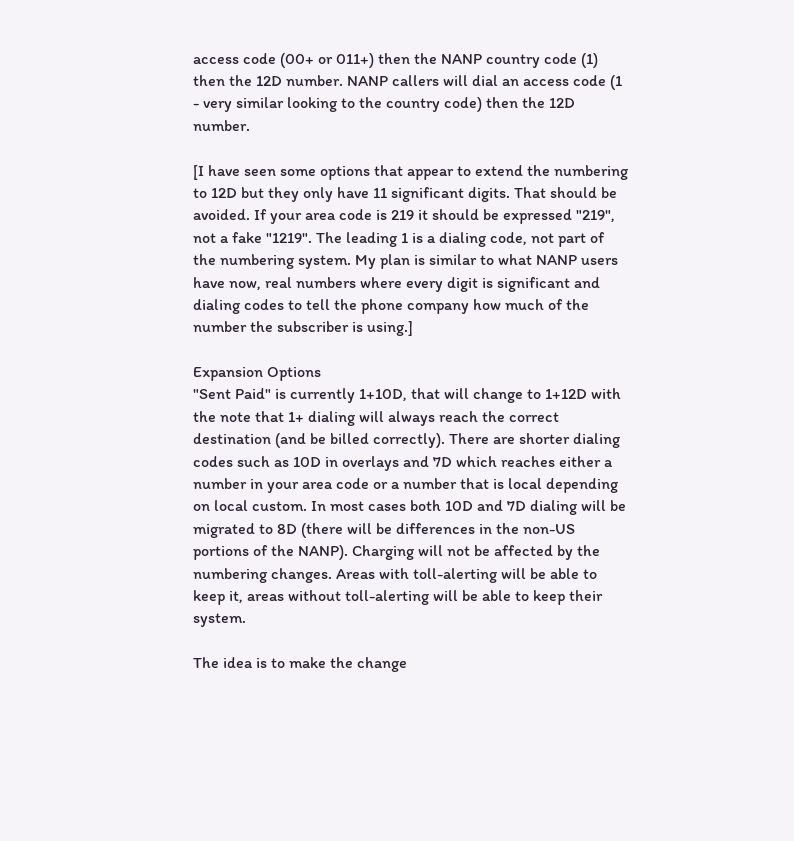access code (00+ or 011+) then the NANP country code (1) then the 12D number. NANP callers will dial an access code (1 - very similar looking to the country code) then the 12D number.

[I have seen some options that appear to extend the numbering to 12D but they only have 11 significant digits. That should be avoided. If your area code is 219 it should be expressed "219", not a fake "1219". The leading 1 is a dialing code, not part of the numbering system. My plan is similar to what NANP users have now, real numbers where every digit is significant and dialing codes to tell the phone company how much of the number the subscriber is using.]

Expansion Options
"Sent Paid" is currently 1+10D, that will change to 1+12D with the note that 1+ dialing will always reach the correct destination (and be billed correctly). There are shorter dialing codes such as 10D in overlays and 7D which reaches either a number in your area code or a number that is local depending on local custom. In most cases both 10D and 7D dialing will be migrated to 8D (there will be differences in the non-US portions of the NANP). Charging will not be affected by the numbering changes. Areas with toll-alerting will be able to keep it, areas without toll-alerting will be able to keep their system.

The idea is to make the change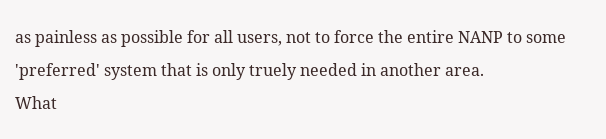as painless as possible for all users, not to force the entire NANP to some 'preferred' system that is only truely needed in another area.
What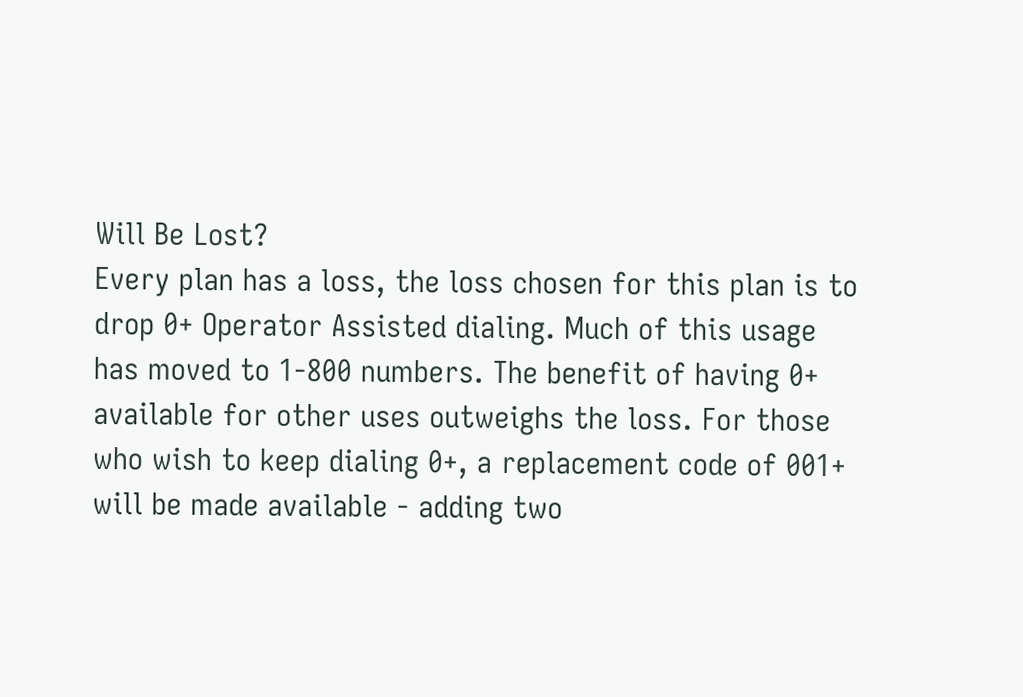Will Be Lost?
Every plan has a loss, the loss chosen for this plan is to drop 0+ Operator Assisted dialing. Much of this usage has moved to 1-800 numbers. The benefit of having 0+ available for other uses outweighs the loss. For those who wish to keep dialing 0+, a replacement code of 001+ will be made available - adding two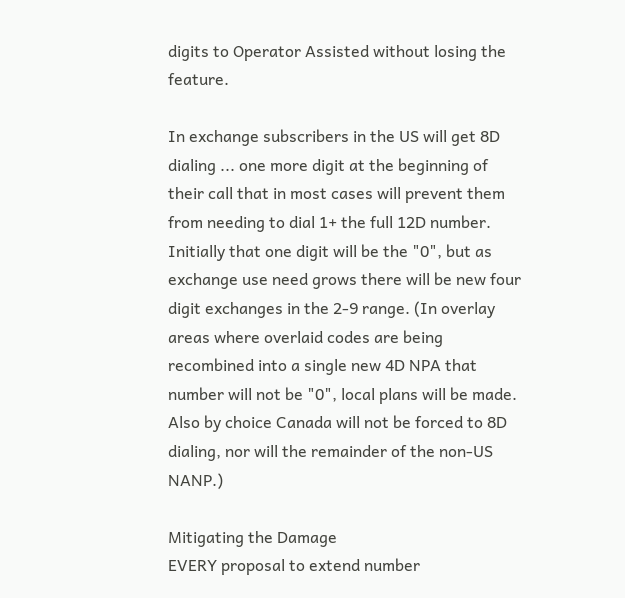digits to Operator Assisted without losing the feature.

In exchange subscribers in the US will get 8D dialing ... one more digit at the beginning of their call that in most cases will prevent them from needing to dial 1+ the full 12D number. Initially that one digit will be the "0", but as exchange use need grows there will be new four digit exchanges in the 2-9 range. (In overlay areas where overlaid codes are being recombined into a single new 4D NPA that number will not be "0", local plans will be made. Also by choice Canada will not be forced to 8D dialing, nor will the remainder of the non-US NANP.)

Mitigating the Damage
EVERY proposal to extend number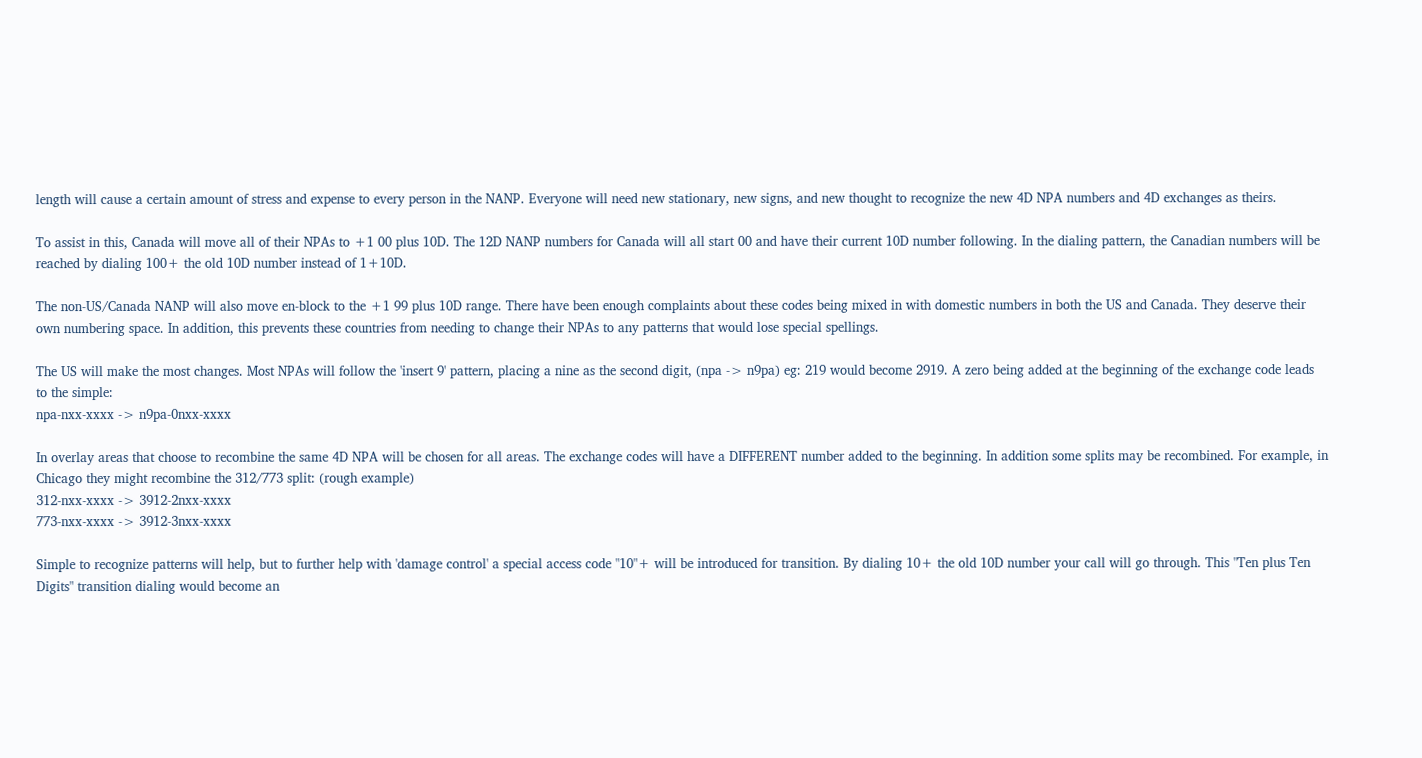length will cause a certain amount of stress and expense to every person in the NANP. Everyone will need new stationary, new signs, and new thought to recognize the new 4D NPA numbers and 4D exchanges as theirs.

To assist in this, Canada will move all of their NPAs to +1 00 plus 10D. The 12D NANP numbers for Canada will all start 00 and have their current 10D number following. In the dialing pattern, the Canadian numbers will be reached by dialing 100+ the old 10D number instead of 1+10D.

The non-US/Canada NANP will also move en-block to the +1 99 plus 10D range. There have been enough complaints about these codes being mixed in with domestic numbers in both the US and Canada. They deserve their own numbering space. In addition, this prevents these countries from needing to change their NPAs to any patterns that would lose special spellings.

The US will make the most changes. Most NPAs will follow the 'insert 9' pattern, placing a nine as the second digit, (npa -> n9pa) eg: 219 would become 2919. A zero being added at the beginning of the exchange code leads to the simple:
npa-nxx-xxxx -> n9pa-0nxx-xxxx

In overlay areas that choose to recombine the same 4D NPA will be chosen for all areas. The exchange codes will have a DIFFERENT number added to the beginning. In addition some splits may be recombined. For example, in Chicago they might recombine the 312/773 split: (rough example)
312-nxx-xxxx -> 3912-2nxx-xxxx
773-nxx-xxxx -> 3912-3nxx-xxxx

Simple to recognize patterns will help, but to further help with 'damage control' a special access code "10"+ will be introduced for transition. By dialing 10+ the old 10D number your call will go through. This "Ten plus Ten Digits" transition dialing would become an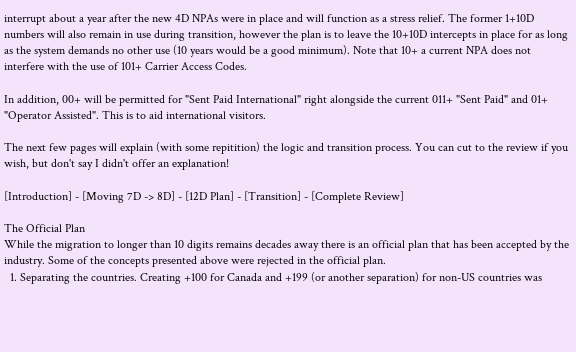interrupt about a year after the new 4D NPAs were in place and will function as a stress relief. The former 1+10D numbers will also remain in use during transition, however the plan is to leave the 10+10D intercepts in place for as long as the system demands no other use (10 years would be a good minimum). Note that 10+ a current NPA does not interfere with the use of 101+ Carrier Access Codes.

In addition, 00+ will be permitted for "Sent Paid International" right alongside the current 011+ "Sent Paid" and 01+ "Operator Assisted". This is to aid international visitors.

The next few pages will explain (with some repitition) the logic and transition process. You can cut to the review if you wish, but don't say I didn't offer an explanation!

[Introduction] - [Moving 7D -> 8D] - [12D Plan] - [Transition] - [Complete Review]

The Official Plan
While the migration to longer than 10 digits remains decades away there is an official plan that has been accepted by the industry. Some of the concepts presented above were rejected in the official plan.
  1. Separating the countries. Creating +100 for Canada and +199 (or another separation) for non-US countries was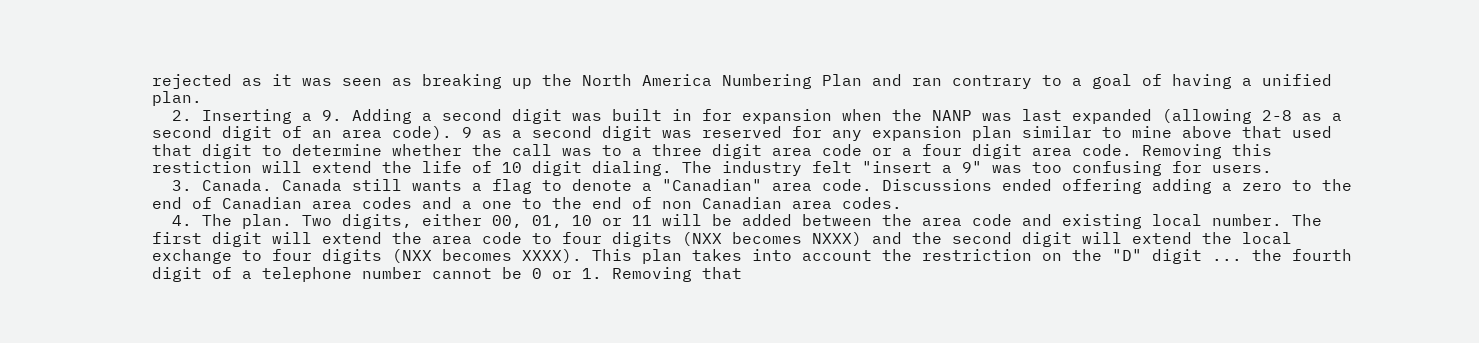rejected as it was seen as breaking up the North America Numbering Plan and ran contrary to a goal of having a unified plan.
  2. Inserting a 9. Adding a second digit was built in for expansion when the NANP was last expanded (allowing 2-8 as a second digit of an area code). 9 as a second digit was reserved for any expansion plan similar to mine above that used that digit to determine whether the call was to a three digit area code or a four digit area code. Removing this restiction will extend the life of 10 digit dialing. The industry felt "insert a 9" was too confusing for users.
  3. Canada. Canada still wants a flag to denote a "Canadian" area code. Discussions ended offering adding a zero to the end of Canadian area codes and a one to the end of non Canadian area codes.
  4. The plan. Two digits, either 00, 01, 10 or 11 will be added between the area code and existing local number. The first digit will extend the area code to four digits (NXX becomes NXXX) and the second digit will extend the local exchange to four digits (NXX becomes XXXX). This plan takes into account the restriction on the "D" digit ... the fourth digit of a telephone number cannot be 0 or 1. Removing that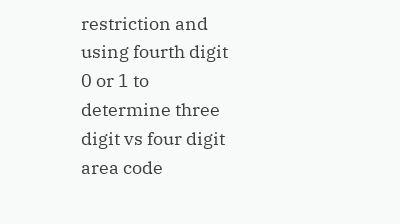restriction and using fourth digit 0 or 1 to determine three digit vs four digit area code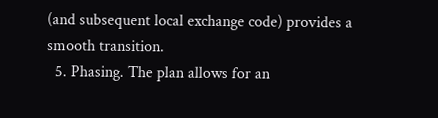(and subsequent local exchange code) provides a smooth transition.
  5. Phasing. The plan allows for an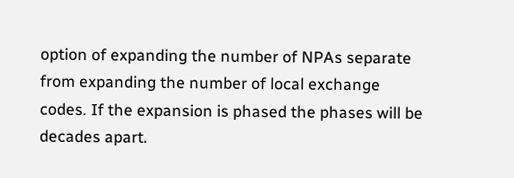option of expanding the number of NPAs separate from expanding the number of local exchange codes. If the expansion is phased the phases will be decades apart.